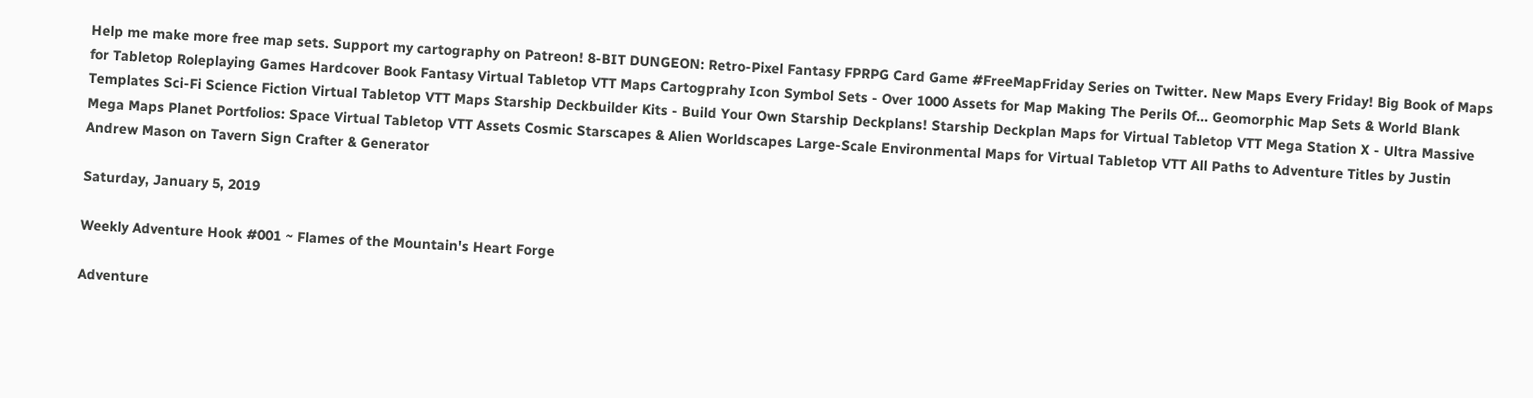Help me make more free map sets. Support my cartography on Patreon! 8-BIT DUNGEON: Retro-Pixel Fantasy FPRPG Card Game #FreeMapFriday Series on Twitter. New Maps Every Friday! Big Book of Maps for Tabletop Roleplaying Games Hardcover Book Fantasy Virtual Tabletop VTT Maps Cartogprahy Icon Symbol Sets - Over 1000 Assets for Map Making The Perils Of... Geomorphic Map Sets & World Blank Templates Sci-Fi Science Fiction Virtual Tabletop VTT Maps Starship Deckbuilder Kits - Build Your Own Starship Deckplans! Starship Deckplan Maps for Virtual Tabletop VTT Mega Station X - Ultra Massive Mega Maps Planet Portfolios: Space Virtual Tabletop VTT Assets Cosmic Starscapes & Alien Worldscapes Large-Scale Environmental Maps for Virtual Tabletop VTT All Paths to Adventure Titles by Justin Andrew Mason on Tavern Sign Crafter & Generator

Saturday, January 5, 2019

Weekly Adventure Hook #001 ~ Flames of the Mountain's Heart Forge

Adventure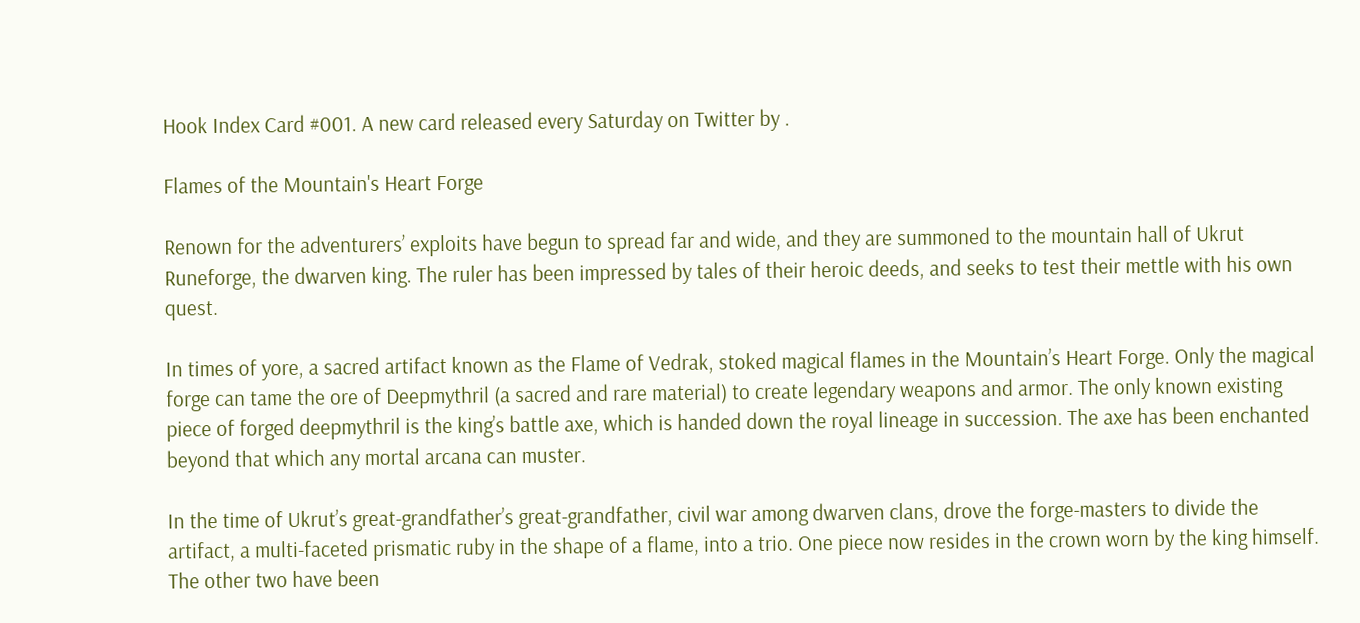Hook Index Card #001. A new card released every Saturday on Twitter by .

Flames of the Mountain's Heart Forge

Renown for the adventurers’ exploits have begun to spread far and wide, and they are summoned to the mountain hall of Ukrut Runeforge, the dwarven king. The ruler has been impressed by tales of their heroic deeds, and seeks to test their mettle with his own quest.

In times of yore, a sacred artifact known as the Flame of Vedrak, stoked magical flames in the Mountain’s Heart Forge. Only the magical forge can tame the ore of Deepmythril (a sacred and rare material) to create legendary weapons and armor. The only known existing piece of forged deepmythril is the king’s battle axe, which is handed down the royal lineage in succession. The axe has been enchanted beyond that which any mortal arcana can muster.

In the time of Ukrut’s great-grandfather’s great-grandfather, civil war among dwarven clans, drove the forge-masters to divide the artifact, a multi-faceted prismatic ruby in the shape of a flame, into a trio. One piece now resides in the crown worn by the king himself. The other two have been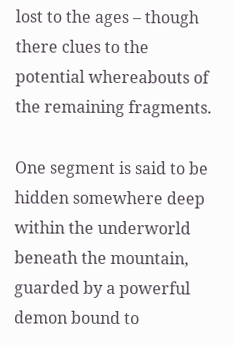lost to the ages – though there clues to the potential whereabouts of the remaining fragments.

One segment is said to be hidden somewhere deep within the underworld beneath the mountain, guarded by a powerful demon bound to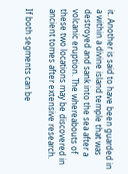it. Another is said to have been guarded in a within a divine island temple that was destroyed and sank into the sea after a volcanic eruption. The whereabouts of these two locations may be discovered in ancient tomes after extensive research.

If both segments can be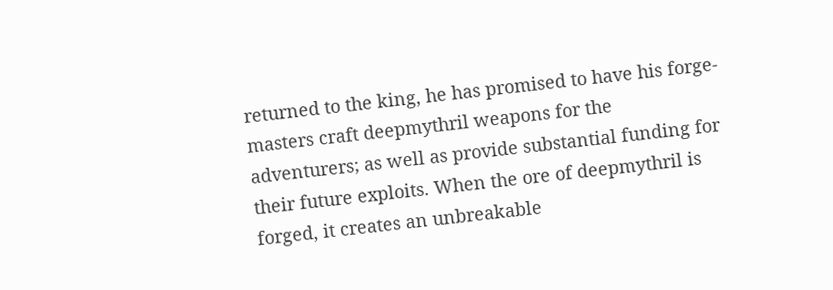returned to the king, he has promised to have his forge-masters craft deepmythril weapons for the adventurers; as well as provide substantial funding for their future exploits. When the ore of deepmythril is forged, it creates an unbreakable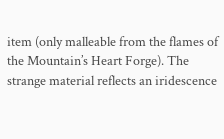item (only malleable from the flames of the Mountain’s Heart Forge). The strange material reflects an iridescence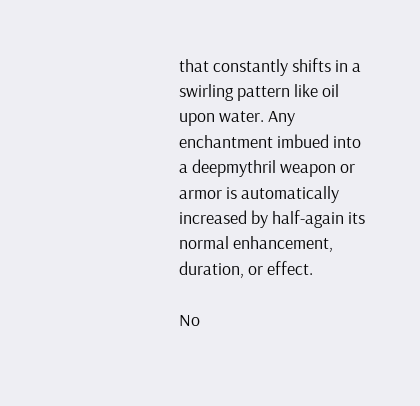that constantly shifts in a swirling pattern like oil upon water. Any enchantment imbued into a deepmythril weapon or armor is automatically increased by half-again its normal enhancement, duration, or effect.

No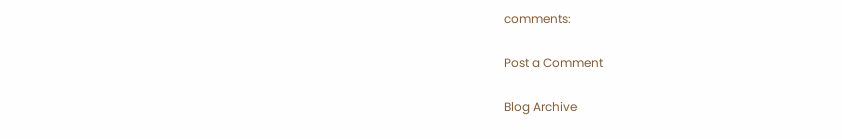comments:

Post a Comment

Blog Archive